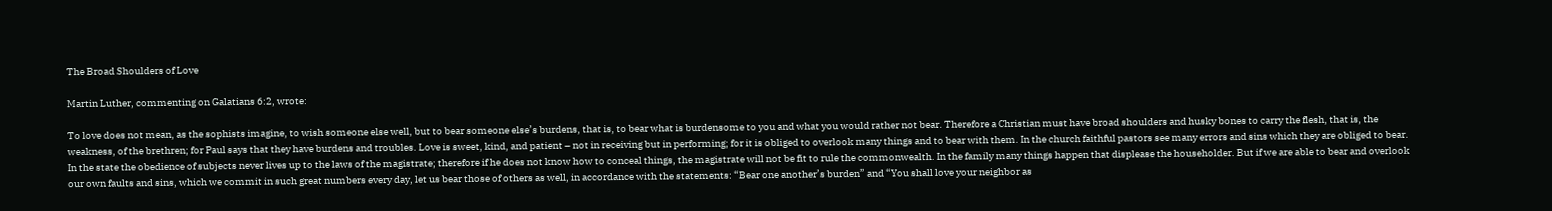The Broad Shoulders of Love

Martin Luther, commenting on Galatians 6:2, wrote:

To love does not mean, as the sophists imagine, to wish someone else well, but to bear someone else’s burdens, that is, to bear what is burdensome to you and what you would rather not bear. Therefore a Christian must have broad shoulders and husky bones to carry the flesh, that is, the weakness, of the brethren; for Paul says that they have burdens and troubles. Love is sweet, kind, and patient – not in receiving but in performing; for it is obliged to overlook many things and to bear with them. In the church faithful pastors see many errors and sins which they are obliged to bear. In the state the obedience of subjects never lives up to the laws of the magistrate; therefore if he does not know how to conceal things, the magistrate will not be fit to rule the commonwealth. In the family many things happen that displease the householder. But if we are able to bear and overlook our own faults and sins, which we commit in such great numbers every day, let us bear those of others as well, in accordance with the statements: “Bear one another’s burden” and “You shall love your neighbor as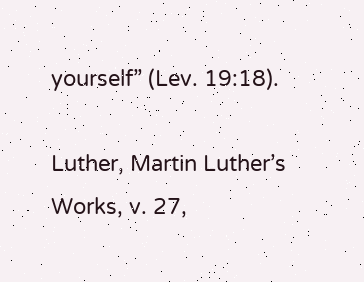yourself” (Lev. 19:18).

Luther, Martin Luther’s Works, v. 27,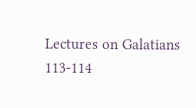Lectures on Galatians 113-114